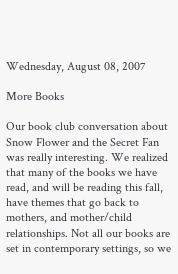Wednesday, August 08, 2007

More Books

Our book club conversation about Snow Flower and the Secret Fan was really interesting. We realized that many of the books we have read, and will be reading this fall, have themes that go back to mothers, and mother/child relationships. Not all our books are set in contemporary settings, so we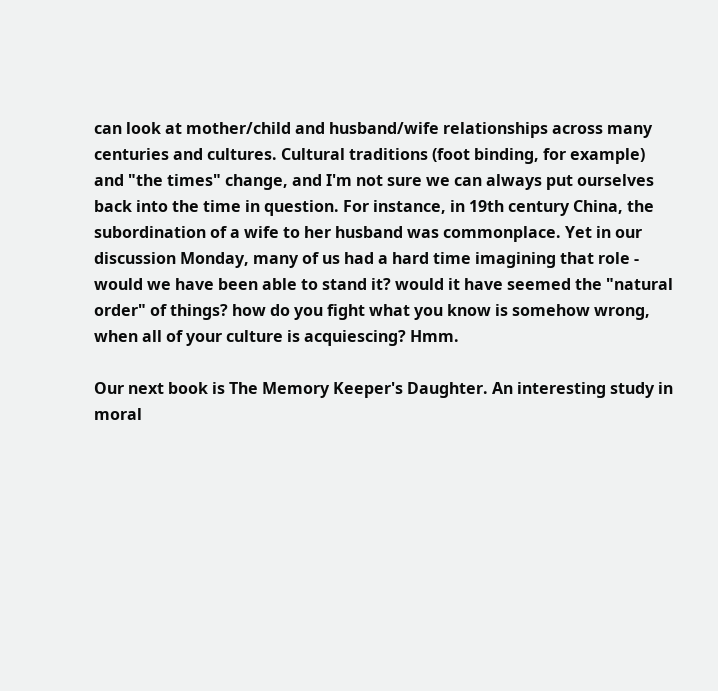can look at mother/child and husband/wife relationships across many centuries and cultures. Cultural traditions (foot binding, for example) and "the times" change, and I'm not sure we can always put ourselves back into the time in question. For instance, in 19th century China, the subordination of a wife to her husband was commonplace. Yet in our discussion Monday, many of us had a hard time imagining that role - would we have been able to stand it? would it have seemed the "natural order" of things? how do you fight what you know is somehow wrong, when all of your culture is acquiescing? Hmm.

Our next book is The Memory Keeper's Daughter. An interesting study in moral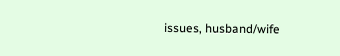issues, husband/wife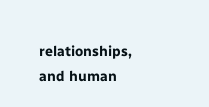relationships, and human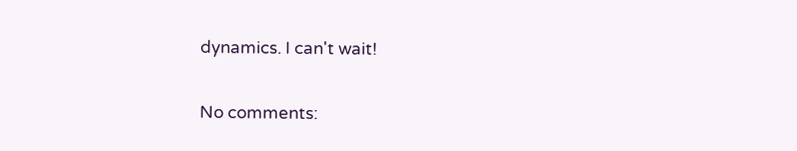dynamics. I can't wait!

No comments: